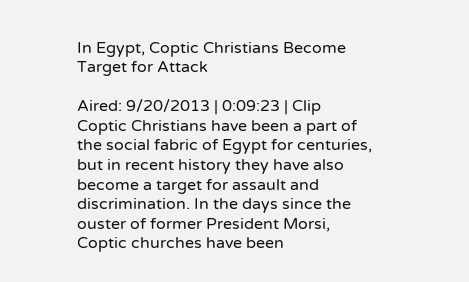In Egypt, Coptic Christians Become Target for Attack

Aired: 9/20/2013 | 0:09:23 | Clip
Coptic Christians have been a part of the social fabric of Egypt for centuries, but in recent history they have also become a target for assault and discrimination. In the days since the ouster of former President Morsi, Coptic churches have been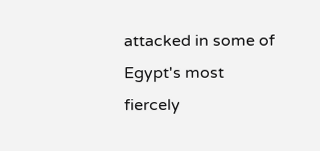attacked in some of Egypt's most fiercely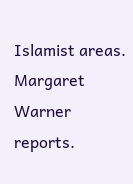Islamist areas. Margaret Warner reports.